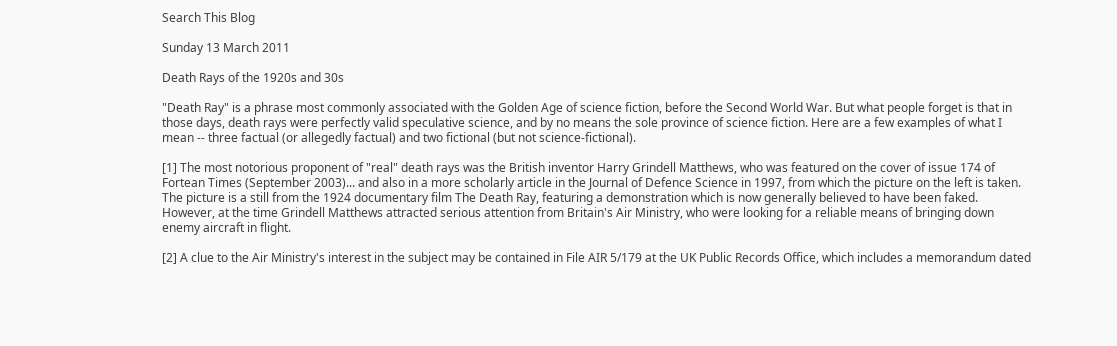Search This Blog

Sunday 13 March 2011

Death Rays of the 1920s and 30s

"Death Ray" is a phrase most commonly associated with the Golden Age of science fiction, before the Second World War. But what people forget is that in those days, death rays were perfectly valid speculative science, and by no means the sole province of science fiction. Here are a few examples of what I mean -- three factual (or allegedly factual) and two fictional (but not science-fictional).

[1] The most notorious proponent of "real" death rays was the British inventor Harry Grindell Matthews, who was featured on the cover of issue 174 of Fortean Times (September 2003)... and also in a more scholarly article in the Journal of Defence Science in 1997, from which the picture on the left is taken. The picture is a still from the 1924 documentary film The Death Ray, featuring a demonstration which is now generally believed to have been faked. However, at the time Grindell Matthews attracted serious attention from Britain's Air Ministry, who were looking for a reliable means of bringing down enemy aircraft in flight.

[2] A clue to the Air Ministry's interest in the subject may be contained in File AIR 5/179 at the UK Public Records Office, which includes a memorandum dated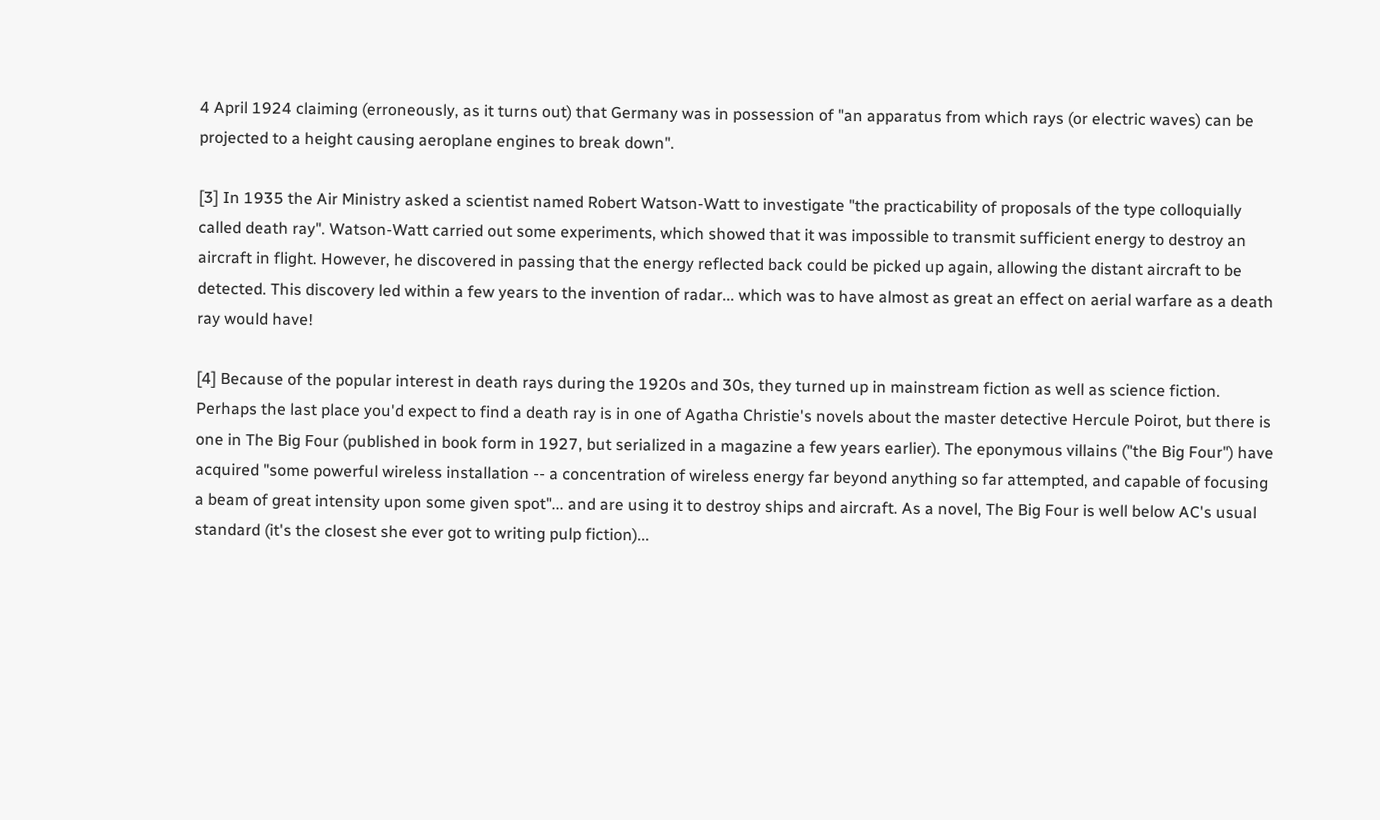4 April 1924 claiming (erroneously, as it turns out) that Germany was in possession of "an apparatus from which rays (or electric waves) can be projected to a height causing aeroplane engines to break down".

[3] In 1935 the Air Ministry asked a scientist named Robert Watson-Watt to investigate "the practicability of proposals of the type colloquially called death ray". Watson-Watt carried out some experiments, which showed that it was impossible to transmit sufficient energy to destroy an aircraft in flight. However, he discovered in passing that the energy reflected back could be picked up again, allowing the distant aircraft to be detected. This discovery led within a few years to the invention of radar... which was to have almost as great an effect on aerial warfare as a death ray would have!

[4] Because of the popular interest in death rays during the 1920s and 30s, they turned up in mainstream fiction as well as science fiction. Perhaps the last place you'd expect to find a death ray is in one of Agatha Christie's novels about the master detective Hercule Poirot, but there is one in The Big Four (published in book form in 1927, but serialized in a magazine a few years earlier). The eponymous villains ("the Big Four") have acquired "some powerful wireless installation -- a concentration of wireless energy far beyond anything so far attempted, and capable of focusing a beam of great intensity upon some given spot"... and are using it to destroy ships and aircraft. As a novel, The Big Four is well below AC's usual standard (it's the closest she ever got to writing pulp fiction)...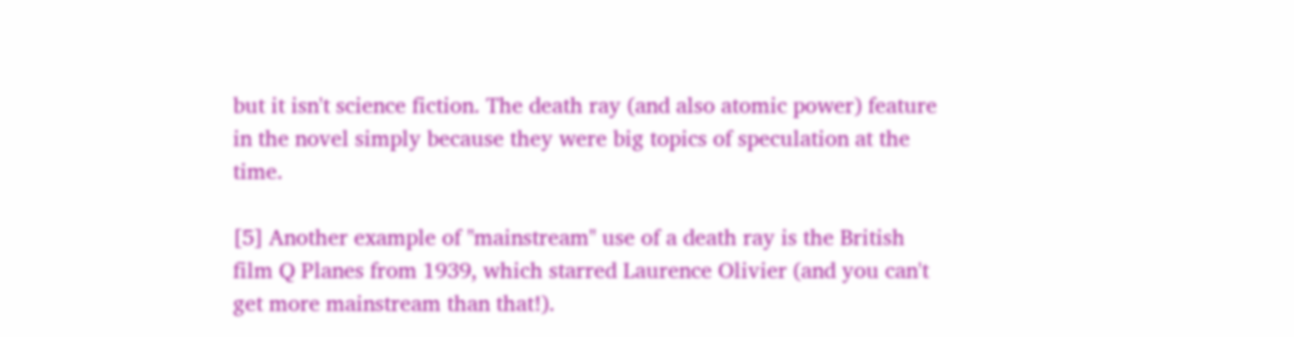but it isn't science fiction. The death ray (and also atomic power) feature in the novel simply because they were big topics of speculation at the time.

[5] Another example of "mainstream" use of a death ray is the British film Q Planes from 1939, which starred Laurence Olivier (and you can't get more mainstream than that!).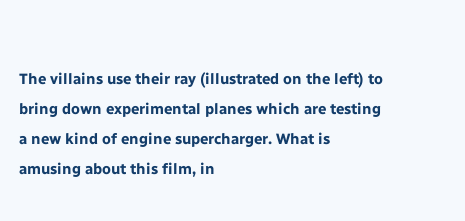The villains use their ray (illustrated on the left) to bring down experimental planes which are testing a new kind of engine supercharger. What is amusing about this film, in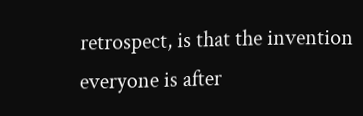retrospect, is that the invention everyone is after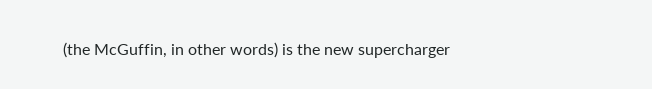(the McGuffin, in other words) is the new supercharger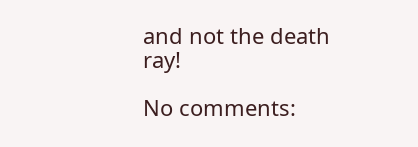and not the death ray!

No comments: